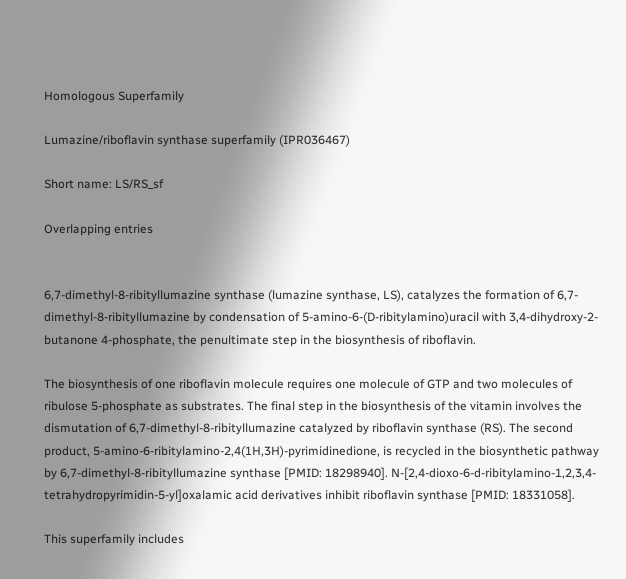Homologous Superfamily

Lumazine/riboflavin synthase superfamily (IPR036467)

Short name: LS/RS_sf

Overlapping entries


6,7-dimethyl-8-ribityllumazine synthase (lumazine synthase, LS), catalyzes the formation of 6,7-dimethyl-8-ribityllumazine by condensation of 5-amino-6-(D-ribitylamino)uracil with 3,4-dihydroxy-2-butanone 4-phosphate, the penultimate step in the biosynthesis of riboflavin.

The biosynthesis of one riboflavin molecule requires one molecule of GTP and two molecules of ribulose 5-phosphate as substrates. The final step in the biosynthesis of the vitamin involves the dismutation of 6,7-dimethyl-8-ribityllumazine catalyzed by riboflavin synthase (RS). The second product, 5-amino-6-ribitylamino-2,4(1H,3H)-pyrimidinedione, is recycled in the biosynthetic pathway by 6,7-dimethyl-8-ribityllumazine synthase [PMID: 18298940]. N-[2,4-dioxo-6-d-ribitylamino-1,2,3,4-tetrahydropyrimidin-5-yl]oxalamic acid derivatives inhibit riboflavin synthase [PMID: 18331058].

This superfamily includes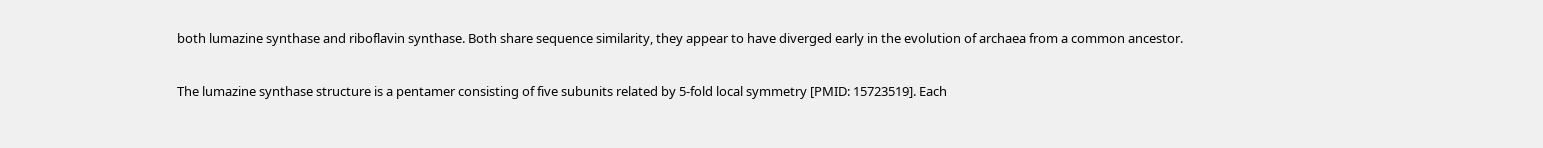both lumazine synthase and riboflavin synthase. Both share sequence similarity, they appear to have diverged early in the evolution of archaea from a common ancestor.

The lumazine synthase structure is a pentamer consisting of five subunits related by 5-fold local symmetry [PMID: 15723519]. Each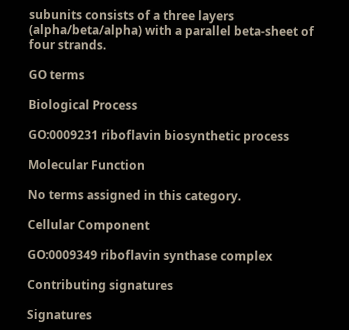subunits consists of a three layers (alpha/beta/alpha) with a parallel beta-sheet of four strands.

GO terms

Biological Process

GO:0009231 riboflavin biosynthetic process

Molecular Function

No terms assigned in this category.

Cellular Component

GO:0009349 riboflavin synthase complex

Contributing signatures

Signatures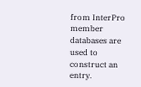from InterPro member databases are used to construct an entry.